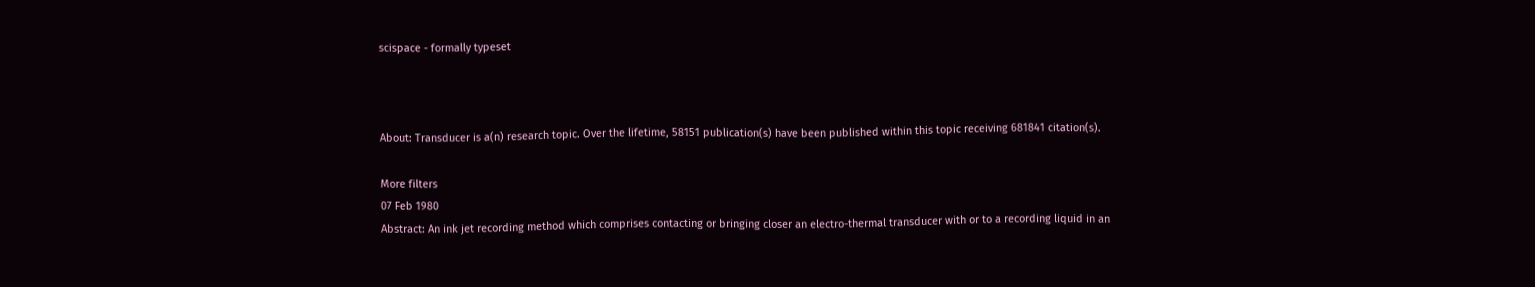scispace - formally typeset



About: Transducer is a(n) research topic. Over the lifetime, 58151 publication(s) have been published within this topic receiving 681841 citation(s).

More filters
07 Feb 1980
Abstract: An ink jet recording method which comprises contacting or bringing closer an electro-thermal transducer with or to a recording liquid in an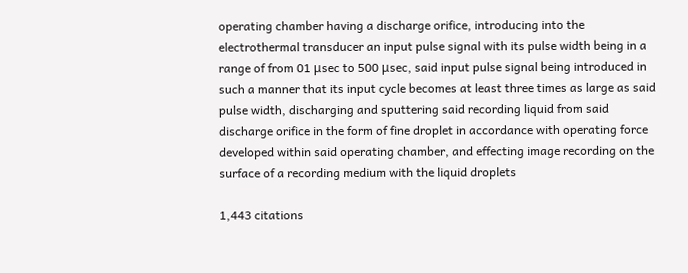operating chamber having a discharge orifice, introducing into the electrothermal transducer an input pulse signal with its pulse width being in a range of from 01 μsec to 500 μsec, said input pulse signal being introduced in such a manner that its input cycle becomes at least three times as large as said pulse width, discharging and sputtering said recording liquid from said discharge orifice in the form of fine droplet in accordance with operating force developed within said operating chamber, and effecting image recording on the surface of a recording medium with the liquid droplets

1,443 citations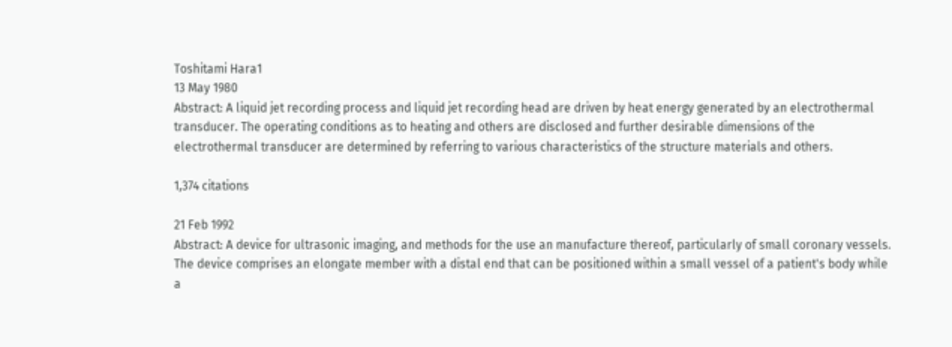Toshitami Hara1
13 May 1980
Abstract: A liquid jet recording process and liquid jet recording head are driven by heat energy generated by an electrothermal transducer. The operating conditions as to heating and others are disclosed and further desirable dimensions of the electrothermal transducer are determined by referring to various characteristics of the structure materials and others.

1,374 citations

21 Feb 1992
Abstract: A device for ultrasonic imaging, and methods for the use an manufacture thereof, particularly of small coronary vessels. The device comprises an elongate member with a distal end that can be positioned within a small vessel of a patient's body while a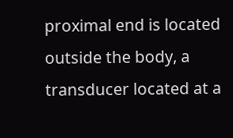proximal end is located outside the body, a transducer located at a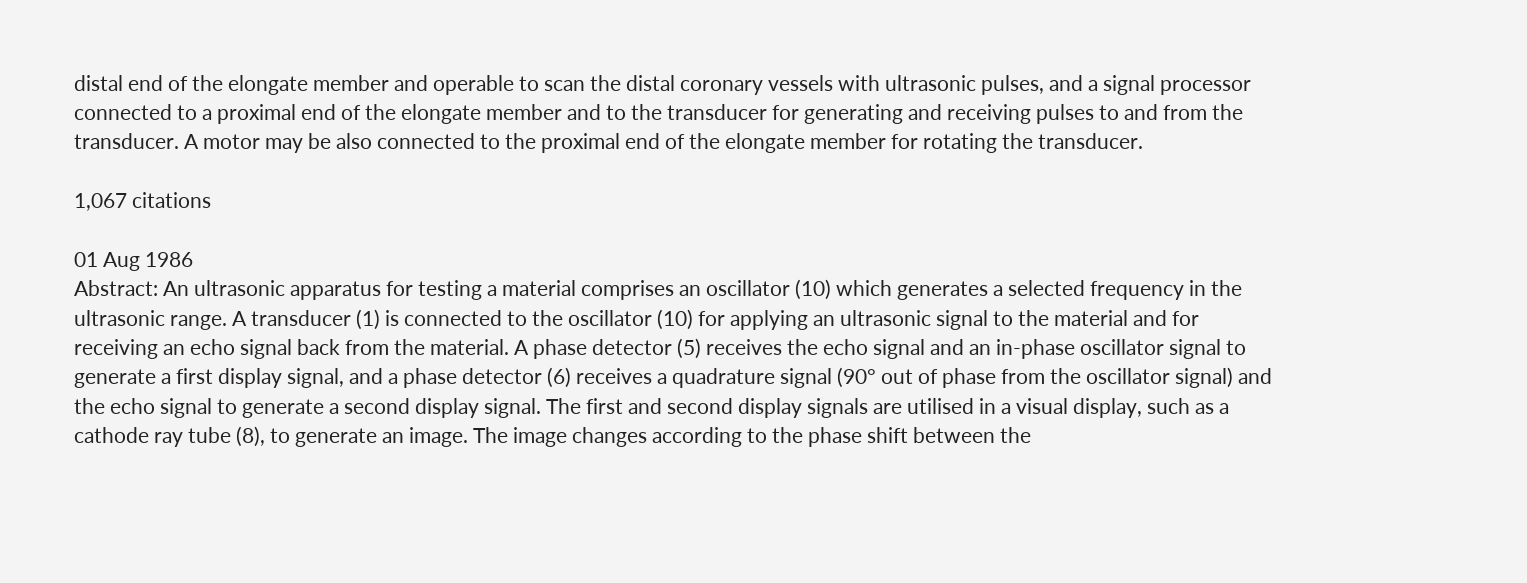distal end of the elongate member and operable to scan the distal coronary vessels with ultrasonic pulses, and a signal processor connected to a proximal end of the elongate member and to the transducer for generating and receiving pulses to and from the transducer. A motor may be also connected to the proximal end of the elongate member for rotating the transducer.

1,067 citations

01 Aug 1986
Abstract: An ultrasonic apparatus for testing a material comprises an oscillator (10) which generates a selected frequency in the ultrasonic range. A transducer (1) is connected to the oscillator (10) for applying an ultrasonic signal to the material and for receiving an echo signal back from the material. A phase detector (5) receives the echo signal and an in-phase oscillator signal to generate a first display signal, and a phase detector (6) receives a quadrature signal (90° out of phase from the oscillator signal) and the echo signal to generate a second display signal. The first and second display signals are utilised in a visual display, such as a cathode ray tube (8), to generate an image. The image changes according to the phase shift between the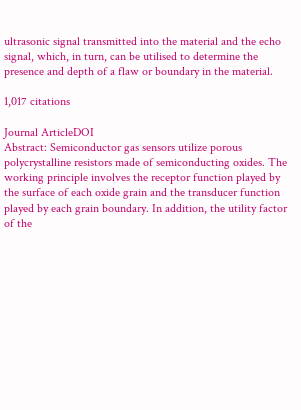ultrasonic signal transmitted into the material and the echo signal, which, in turn, can be utilised to determine the presence and depth of a flaw or boundary in the material.

1,017 citations

Journal ArticleDOI
Abstract: Semiconductor gas sensors utilize porous polycrystalline resistors made of semiconducting oxides. The working principle involves the receptor function played by the surface of each oxide grain and the transducer function played by each grain boundary. In addition, the utility factor of the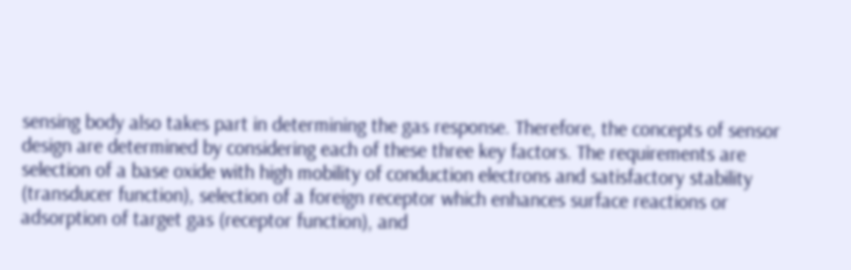sensing body also takes part in determining the gas response. Therefore, the concepts of sensor design are determined by considering each of these three key factors. The requirements are selection of a base oxide with high mobility of conduction electrons and satisfactory stability (transducer function), selection of a foreign receptor which enhances surface reactions or adsorption of target gas (receptor function), and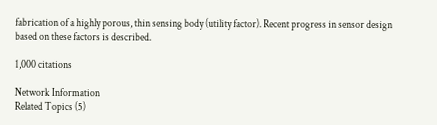fabrication of a highly porous, thin sensing body (utility factor). Recent progress in sensor design based on these factors is described.

1,000 citations

Network Information
Related Topics (5)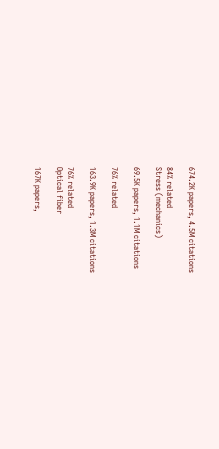674.2K papers, 4.5M citations

84% related
Stress (mechanics)

69.5K papers, 1.1M citations

76% related

163.9K papers, 1.3M citations

76% related
Optical fiber

167K papers,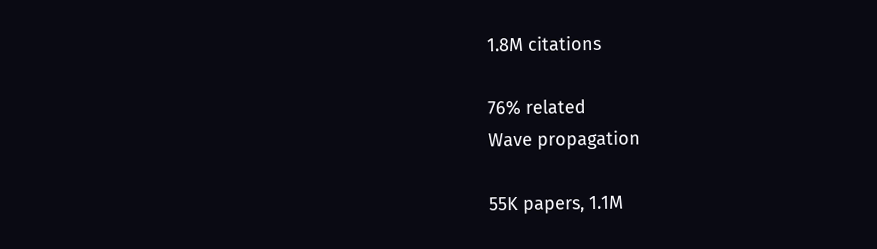1.8M citations

76% related
Wave propagation

55K papers, 1.1M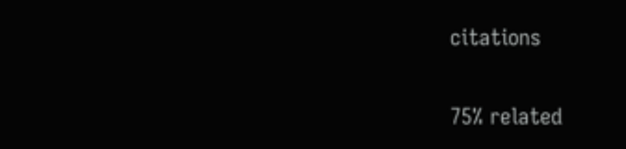citations

75% related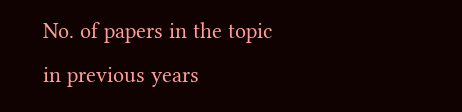No. of papers in the topic in previous years